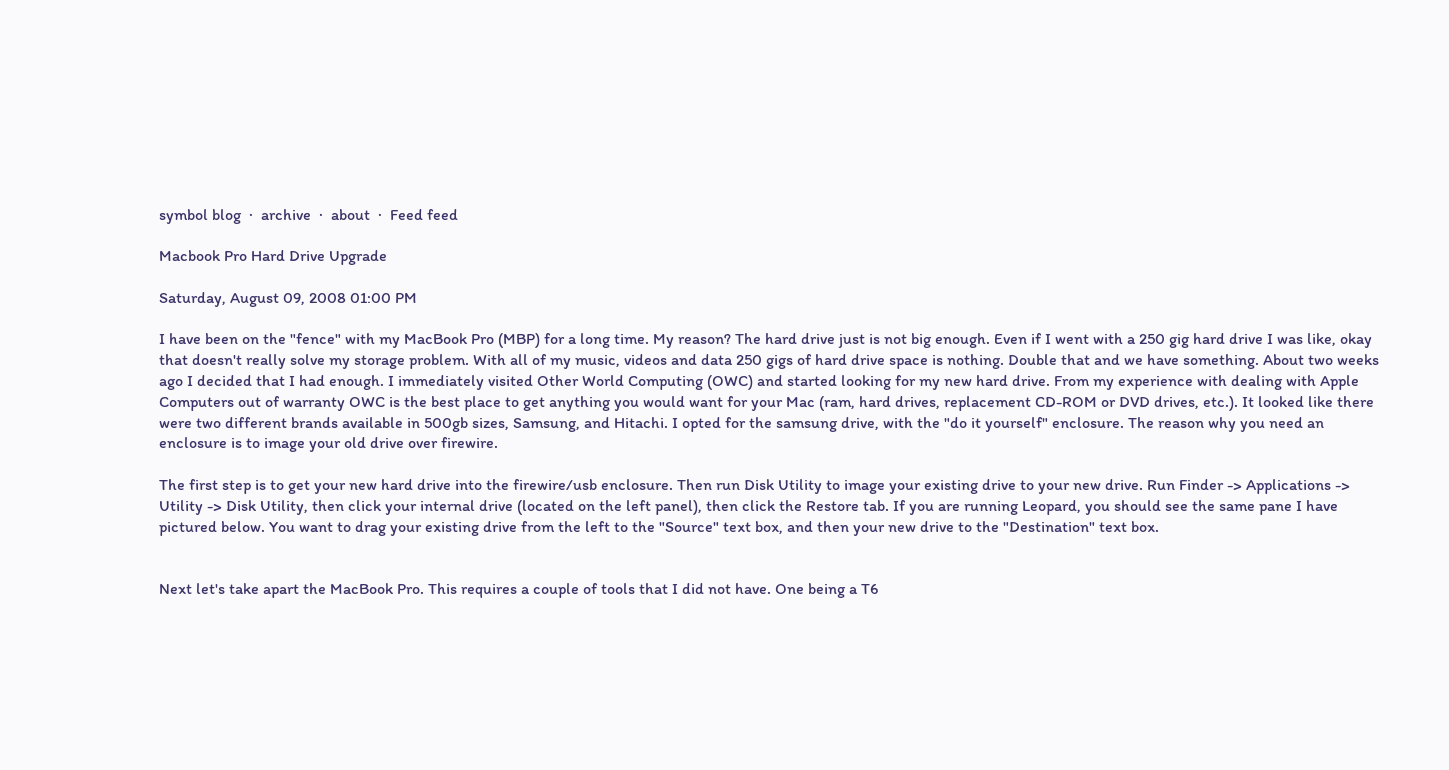symbol blog  ·  archive  ·  about  ·  Feed feed

Macbook Pro Hard Drive Upgrade

Saturday, August 09, 2008 01:00 PM

I have been on the "fence" with my MacBook Pro (MBP) for a long time. My reason? The hard drive just is not big enough. Even if I went with a 250 gig hard drive I was like, okay that doesn't really solve my storage problem. With all of my music, videos and data 250 gigs of hard drive space is nothing. Double that and we have something. About two weeks ago I decided that I had enough. I immediately visited Other World Computing (OWC) and started looking for my new hard drive. From my experience with dealing with Apple Computers out of warranty OWC is the best place to get anything you would want for your Mac (ram, hard drives, replacement CD-ROM or DVD drives, etc.). It looked like there were two different brands available in 500gb sizes, Samsung, and Hitachi. I opted for the samsung drive, with the "do it yourself" enclosure. The reason why you need an enclosure is to image your old drive over firewire.

The first step is to get your new hard drive into the firewire/usb enclosure. Then run Disk Utility to image your existing drive to your new drive. Run Finder -> Applications -> Utility -> Disk Utility, then click your internal drive (located on the left panel), then click the Restore tab. If you are running Leopard, you should see the same pane I have pictured below. You want to drag your existing drive from the left to the "Source" text box, and then your new drive to the "Destination" text box.


Next let's take apart the MacBook Pro. This requires a couple of tools that I did not have. One being a T6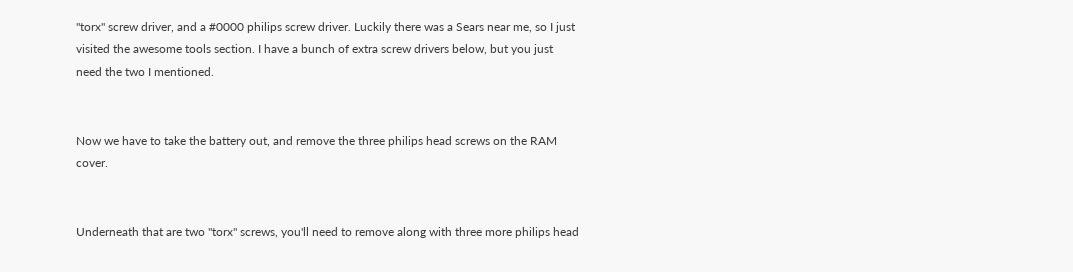"torx" screw driver, and a #0000 philips screw driver. Luckily there was a Sears near me, so I just visited the awesome tools section. I have a bunch of extra screw drivers below, but you just need the two I mentioned.


Now we have to take the battery out, and remove the three philips head screws on the RAM cover.


Underneath that are two "torx" screws, you'll need to remove along with three more philips head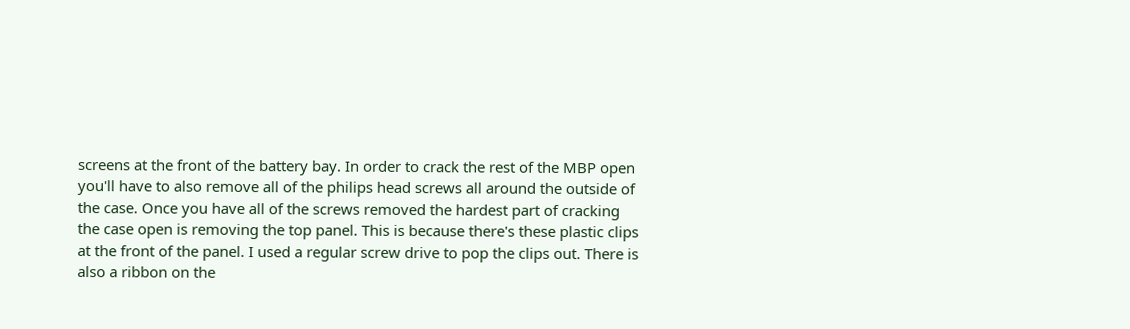screens at the front of the battery bay. In order to crack the rest of the MBP open you'll have to also remove all of the philips head screws all around the outside of the case. Once you have all of the screws removed the hardest part of cracking the case open is removing the top panel. This is because there's these plastic clips at the front of the panel. I used a regular screw drive to pop the clips out. There is also a ribbon on the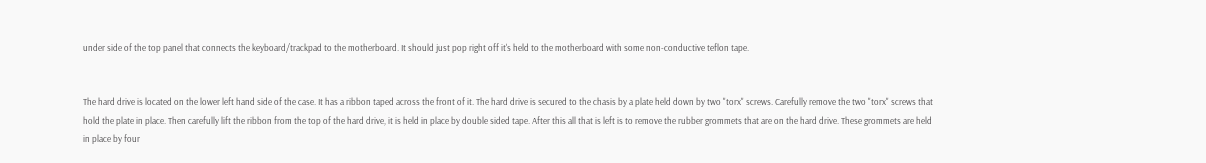under side of the top panel that connects the keyboard/trackpad to the motherboard. It should just pop right off it's held to the motherboard with some non-conductive teflon tape.


The hard drive is located on the lower left hand side of the case. It has a ribbon taped across the front of it. The hard drive is secured to the chasis by a plate held down by two "torx" screws. Carefully remove the two "torx" screws that hold the plate in place. Then carefully lift the ribbon from the top of the hard drive, it is held in place by double sided tape. After this all that is left is to remove the rubber grommets that are on the hard drive. These grommets are held in place by four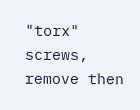"torx" screws, remove then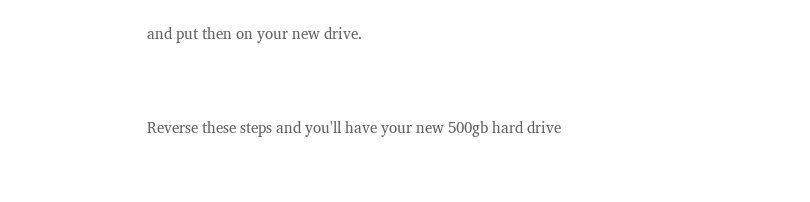and put then on your new drive.


Reverse these steps and you'll have your new 500gb hard drive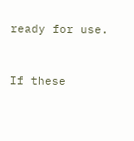ready for use.


If these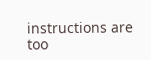instructions are too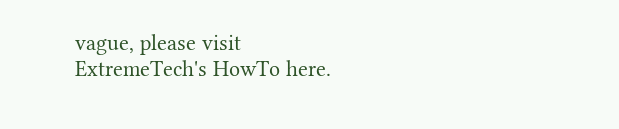vague, please visit ExtremeTech's HowTo here.